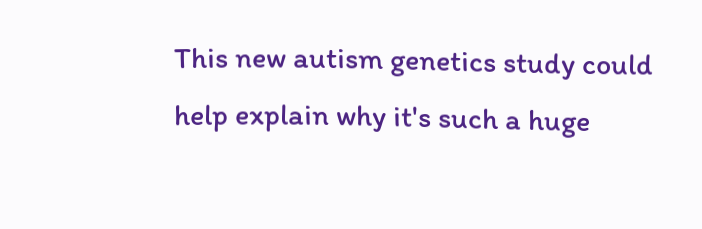This new autism genetics study could help explain why it's such a huge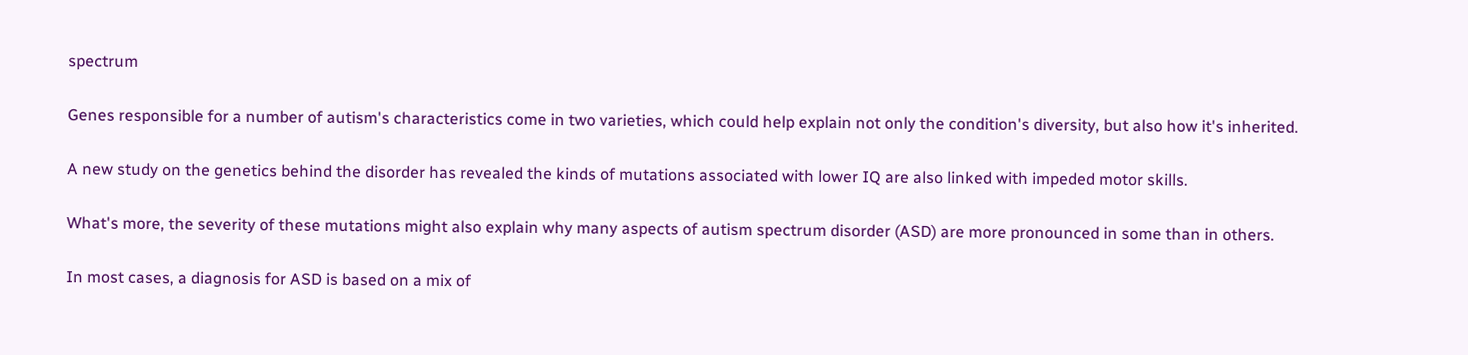spectrum

Genes responsible for a number of autism's characteristics come in two varieties, which could help explain not only the condition's diversity, but also how it's inherited.

A new study on the genetics behind the disorder has revealed the kinds of mutations associated with lower IQ are also linked with impeded motor skills.

What's more, the severity of these mutations might also explain why many aspects of autism spectrum disorder (ASD) are more pronounced in some than in others.

In most cases, a diagnosis for ASD is based on a mix of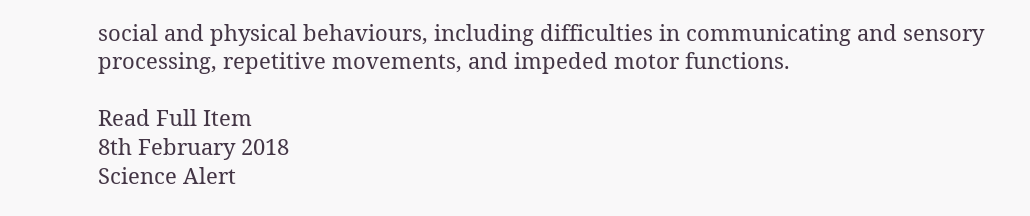social and physical behaviours, including difficulties in communicating and sensory processing, repetitive movements, and impeded motor functions.

Read Full Item
8th February 2018
Science Alert